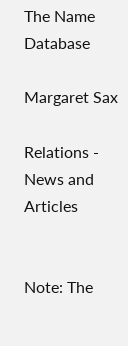The Name Database

Margaret Sax

Relations - News and Articles


Note: The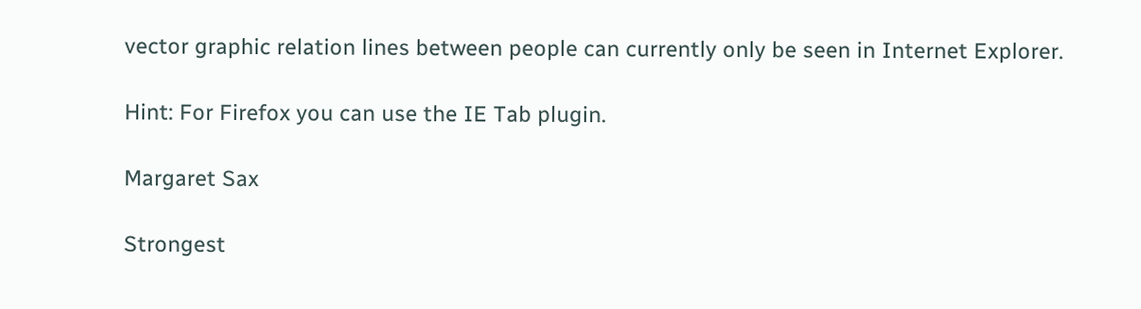vector graphic relation lines between people can currently only be seen in Internet Explorer.

Hint: For Firefox you can use the IE Tab plugin.

Margaret Sax

Strongest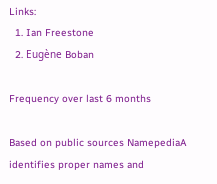Links:
  1. Ian Freestone
  2. Eugène Boban

Frequency over last 6 months

Based on public sources NamepediaA identifies proper names and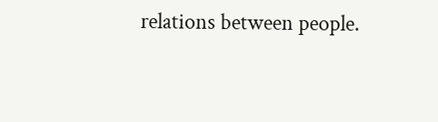relations between people.